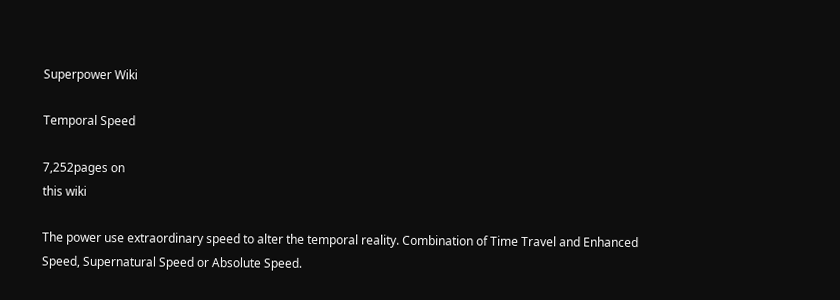Superpower Wiki

Temporal Speed

7,252pages on
this wiki

The power use extraordinary speed to alter the temporal reality. Combination of Time Travel and Enhanced Speed, Supernatural Speed or Absolute Speed.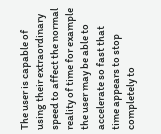The user is capable of using their extraordinary speed to affect the normal reality of time for example the user may be able to accelerate so fast that time appears to stop completely to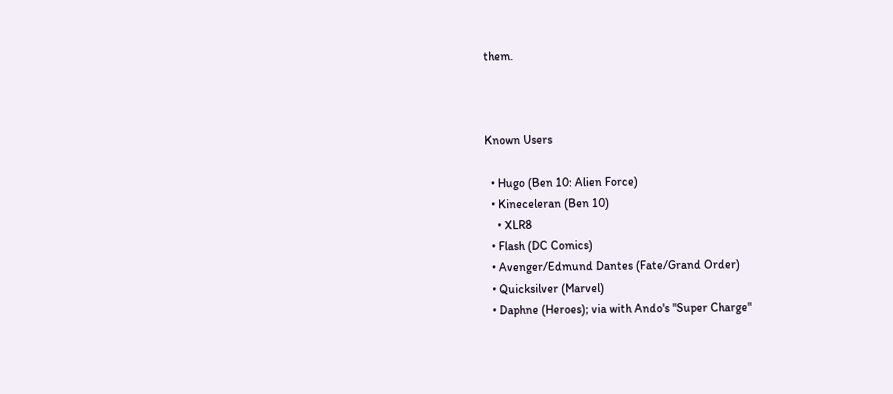them.



Known Users

  • Hugo (Ben 10: Alien Force)
  • Kineceleran (Ben 10)
    • XLR8
  • Flash (DC Comics)
  • Avenger/Edmund Dantes (Fate/Grand Order)
  • Quicksilver (Marvel)
  • Daphne (Heroes); via with Ando's "Super Charge"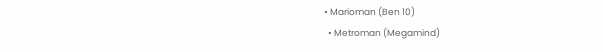• Marioman (Ben 10)
  • Metroman (Megamind)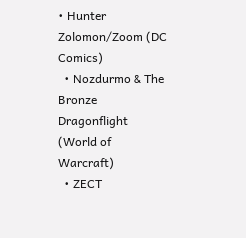• Hunter Zolomon/Zoom (DC Comics)
  • Nozdurmo & The Bronze Dragonflight (World of Warcraft)
  • ZECT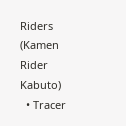Riders (Kamen Rider Kabuto)
  • Tracer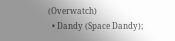(Overwatch)
  • Dandy (Space Dandy);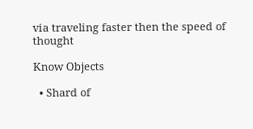via traveling faster then the speed of thought

Know Objects

  • Shard of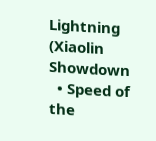Lightning (Xiaolin Showdown
  • Speed of the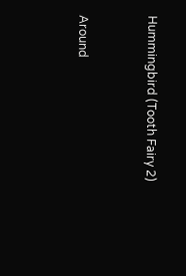Hummingbird (Tooth Fairy 2)


Around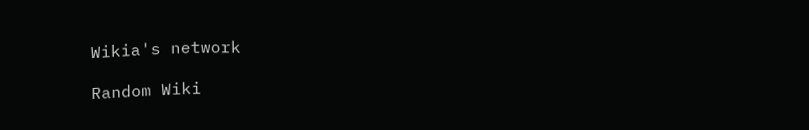Wikia's network

Random Wiki